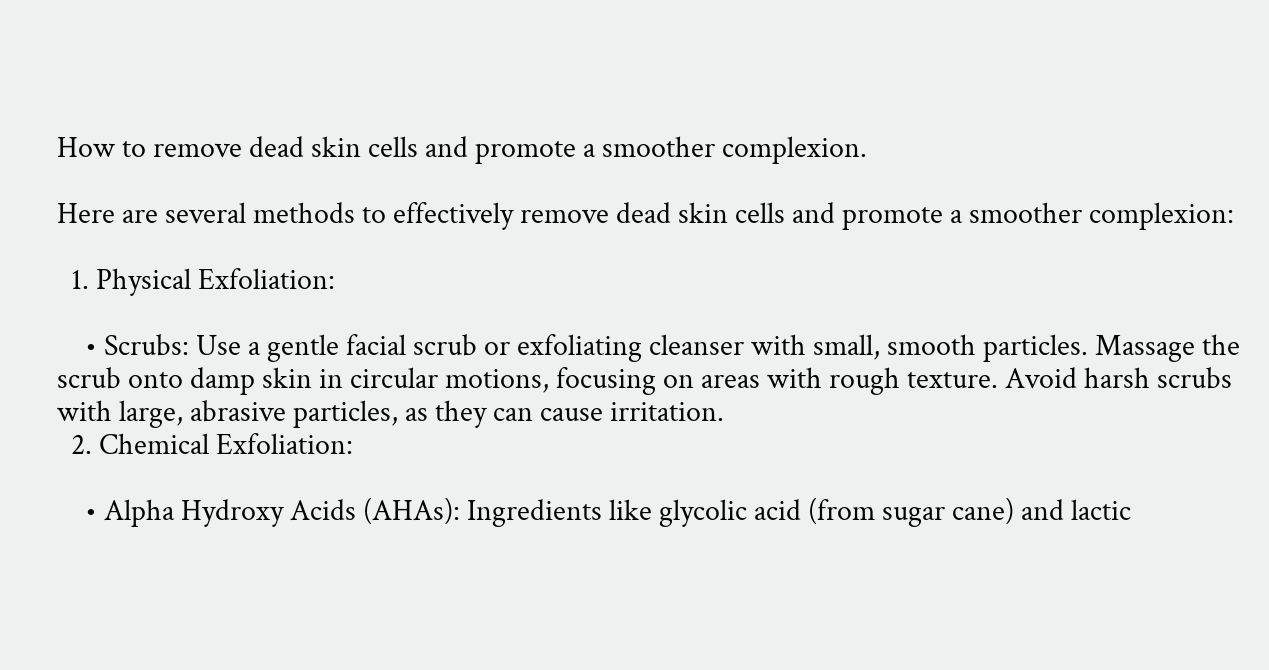How to remove dead skin cells and promote a smoother complexion.

Here are several methods to effectively remove dead skin cells and promote a smoother complexion:

  1. Physical Exfoliation:

    • Scrubs: Use a gentle facial scrub or exfoliating cleanser with small, smooth particles. Massage the scrub onto damp skin in circular motions, focusing on areas with rough texture. Avoid harsh scrubs with large, abrasive particles, as they can cause irritation.
  2. Chemical Exfoliation:

    • Alpha Hydroxy Acids (AHAs): Ingredients like glycolic acid (from sugar cane) and lactic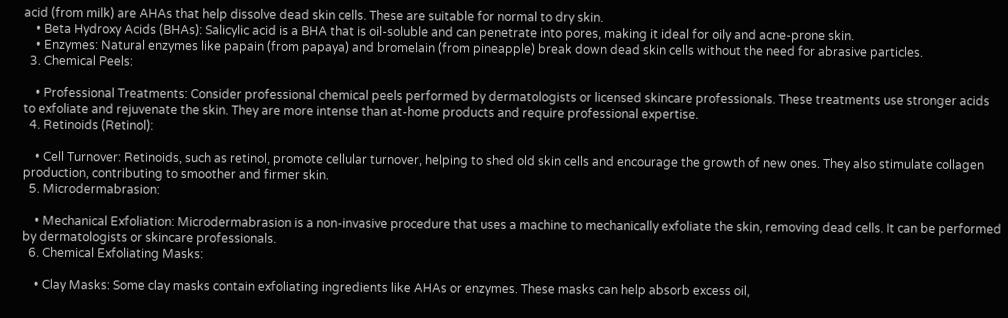acid (from milk) are AHAs that help dissolve dead skin cells. These are suitable for normal to dry skin.
    • Beta Hydroxy Acids (BHAs): Salicylic acid is a BHA that is oil-soluble and can penetrate into pores, making it ideal for oily and acne-prone skin.
    • Enzymes: Natural enzymes like papain (from papaya) and bromelain (from pineapple) break down dead skin cells without the need for abrasive particles.
  3. Chemical Peels:

    • Professional Treatments: Consider professional chemical peels performed by dermatologists or licensed skincare professionals. These treatments use stronger acids to exfoliate and rejuvenate the skin. They are more intense than at-home products and require professional expertise.
  4. Retinoids (Retinol):

    • Cell Turnover: Retinoids, such as retinol, promote cellular turnover, helping to shed old skin cells and encourage the growth of new ones. They also stimulate collagen production, contributing to smoother and firmer skin.
  5. Microdermabrasion:

    • Mechanical Exfoliation: Microdermabrasion is a non-invasive procedure that uses a machine to mechanically exfoliate the skin, removing dead cells. It can be performed by dermatologists or skincare professionals.
  6. Chemical Exfoliating Masks:

    • Clay Masks: Some clay masks contain exfoliating ingredients like AHAs or enzymes. These masks can help absorb excess oil,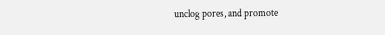unclog pores, and promote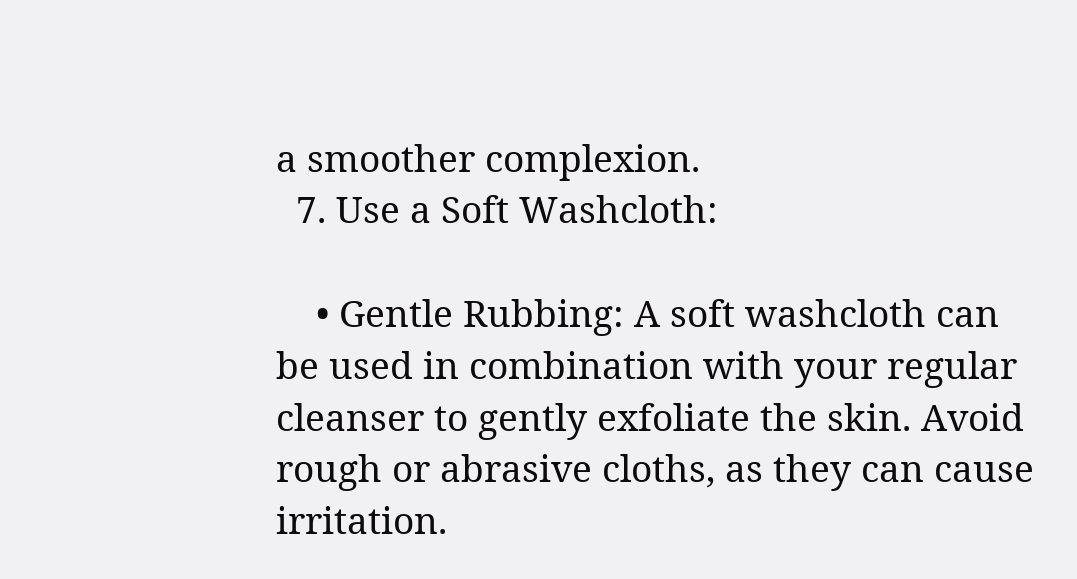a smoother complexion.
  7. Use a Soft Washcloth:

    • Gentle Rubbing: A soft washcloth can be used in combination with your regular cleanser to gently exfoliate the skin. Avoid rough or abrasive cloths, as they can cause irritation.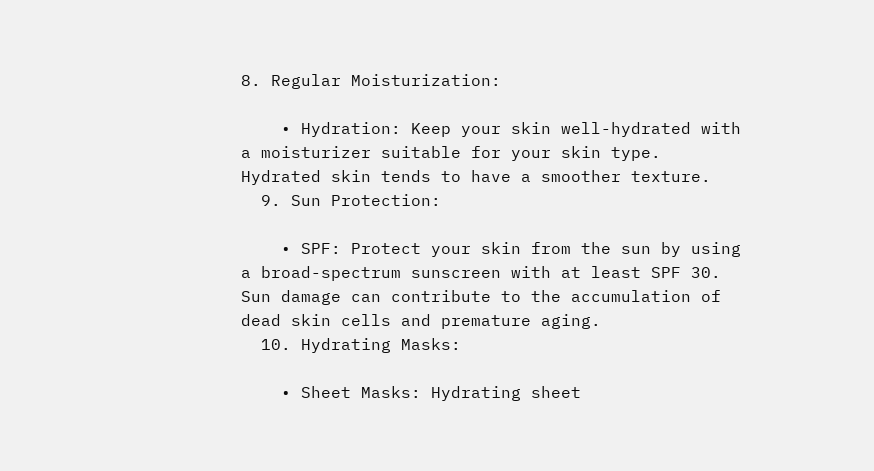8. Regular Moisturization:

    • Hydration: Keep your skin well-hydrated with a moisturizer suitable for your skin type. Hydrated skin tends to have a smoother texture.
  9. Sun Protection:

    • SPF: Protect your skin from the sun by using a broad-spectrum sunscreen with at least SPF 30. Sun damage can contribute to the accumulation of dead skin cells and premature aging.
  10. Hydrating Masks:

    • Sheet Masks: Hydrating sheet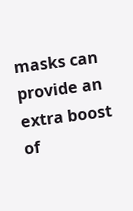masks can provide an extra boost of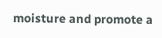moisture and promote a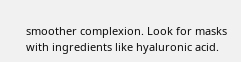smoother complexion. Look for masks with ingredients like hyaluronic acid.